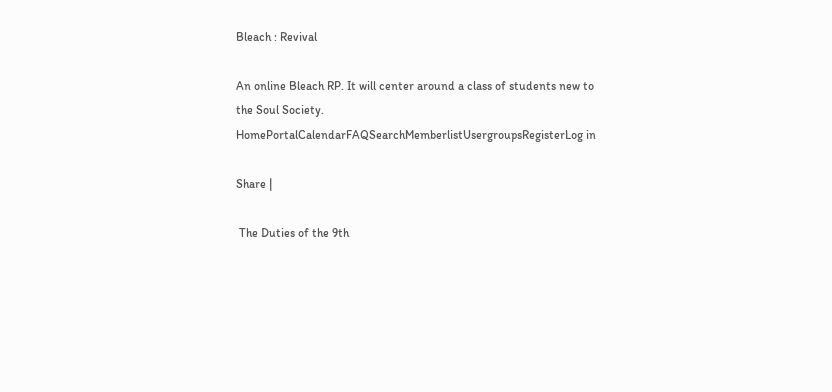Bleach : Revival

An online Bleach RP. It will center around a class of students new to the Soul Society.
HomePortalCalendarFAQSearchMemberlistUsergroupsRegisterLog in

Share |

 The Duties of the 9th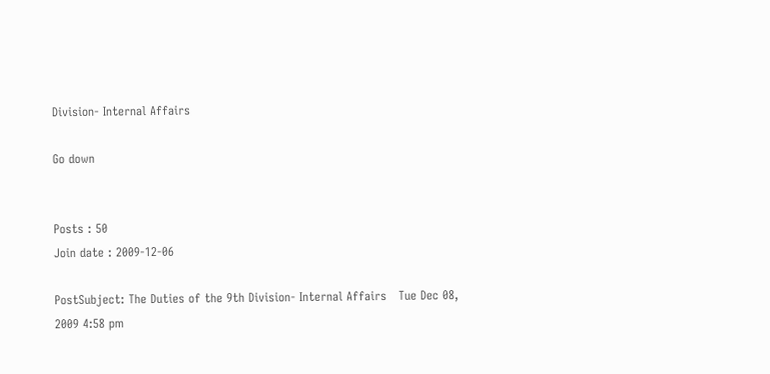Division- Internal Affairs

Go down


Posts : 50
Join date : 2009-12-06

PostSubject: The Duties of the 9th Division- Internal Affairs   Tue Dec 08, 2009 4:58 pm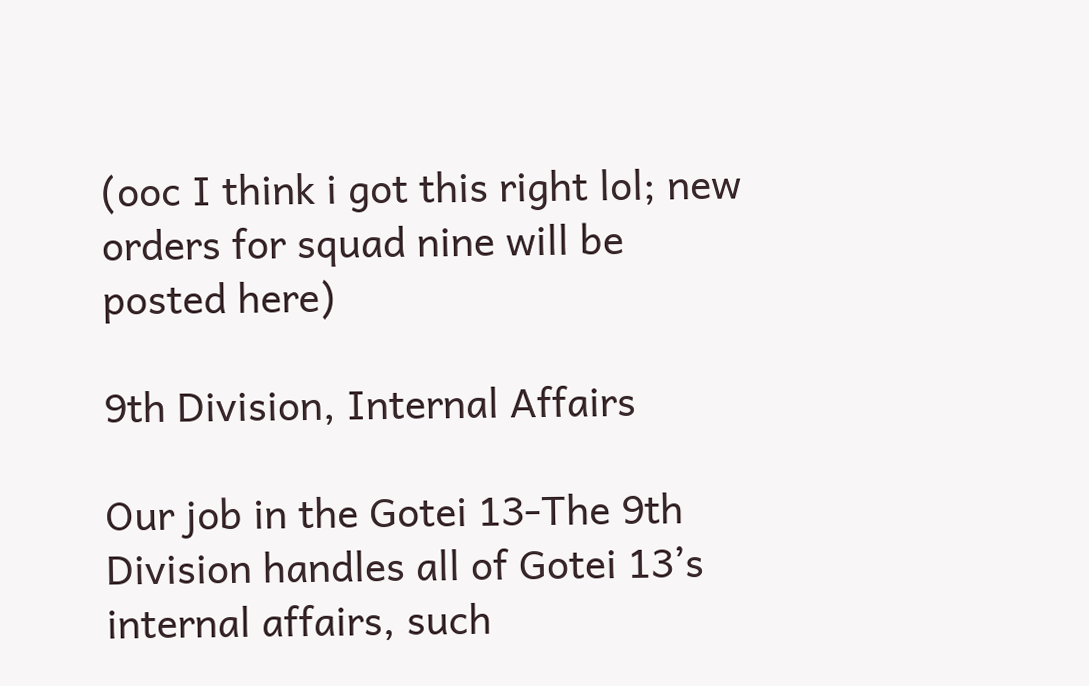(ooc I think i got this right lol; new orders for squad nine will be posted here)

9th Division, Internal Affairs

Our job in the Gotei 13-The 9th Division handles all of Gotei 13’s internal affairs, such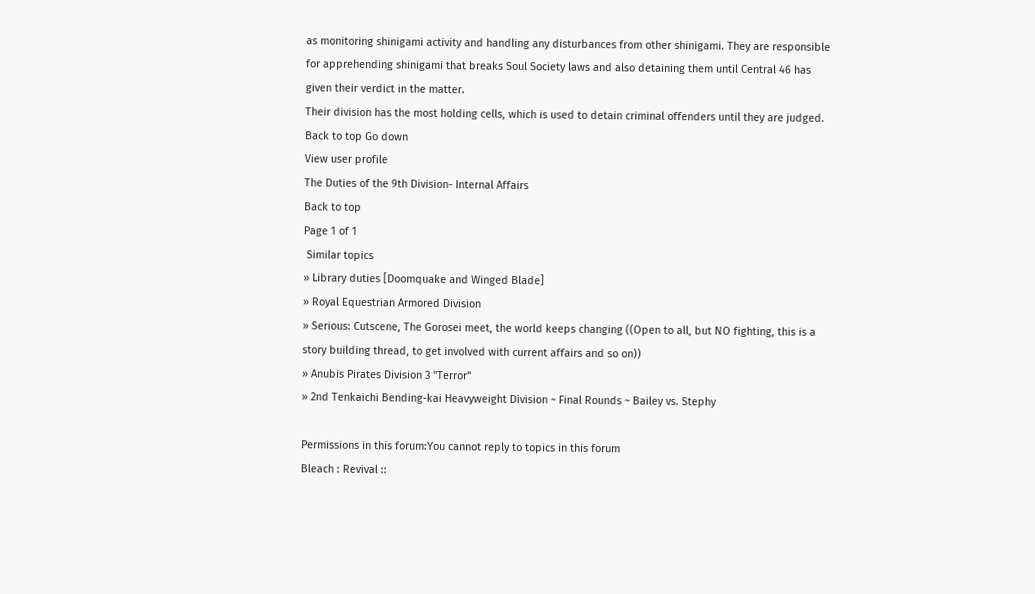as monitoring shinigami activity and handling any disturbances from other shinigami. They are responsible for apprehending shinigami that breaks Soul Society laws and also detaining them until Central 46 has given their verdict in the matter.
Their division has the most holding cells, which is used to detain criminal offenders until they are judged.
Back to top Go down
View user profile
The Duties of the 9th Division- Internal Affairs
Back to top
Page 1 of 1
 Similar topics
» Library duties [Doomquake and Winged Blade]
» Royal Equestrian Armored Division
» Serious: Cutscene, The Gorosei meet, the world keeps changing ((Open to all, but NO fighting, this is a story building thread, to get involved with current affairs and so on))
» Anubis Pirates Division 3 "Terror"
» 2nd Tenkaichi Bending-kai Heavyweight Division ~ Final Rounds ~ Bailey vs. Stephy

Permissions in this forum:You cannot reply to topics in this forum
Bleach : Revival ::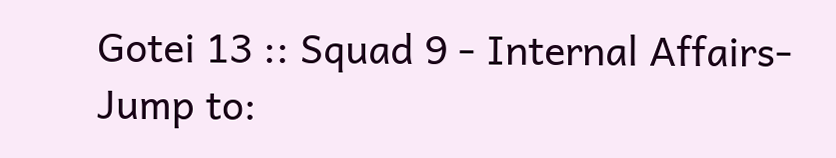Gotei 13 :: Squad 9 - Internal Affairs-
Jump to: